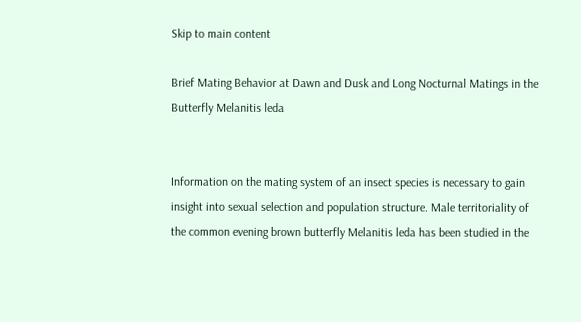Skip to main content

Brief Mating Behavior at Dawn and Dusk and Long Nocturnal Matings in the Butterfly Melanitis leda


Information on the mating system of an insect species is necessary to gain insight into sexual selection and population structure. Male territoriality of the common evening brown butterfly Melanitis leda has been studied in the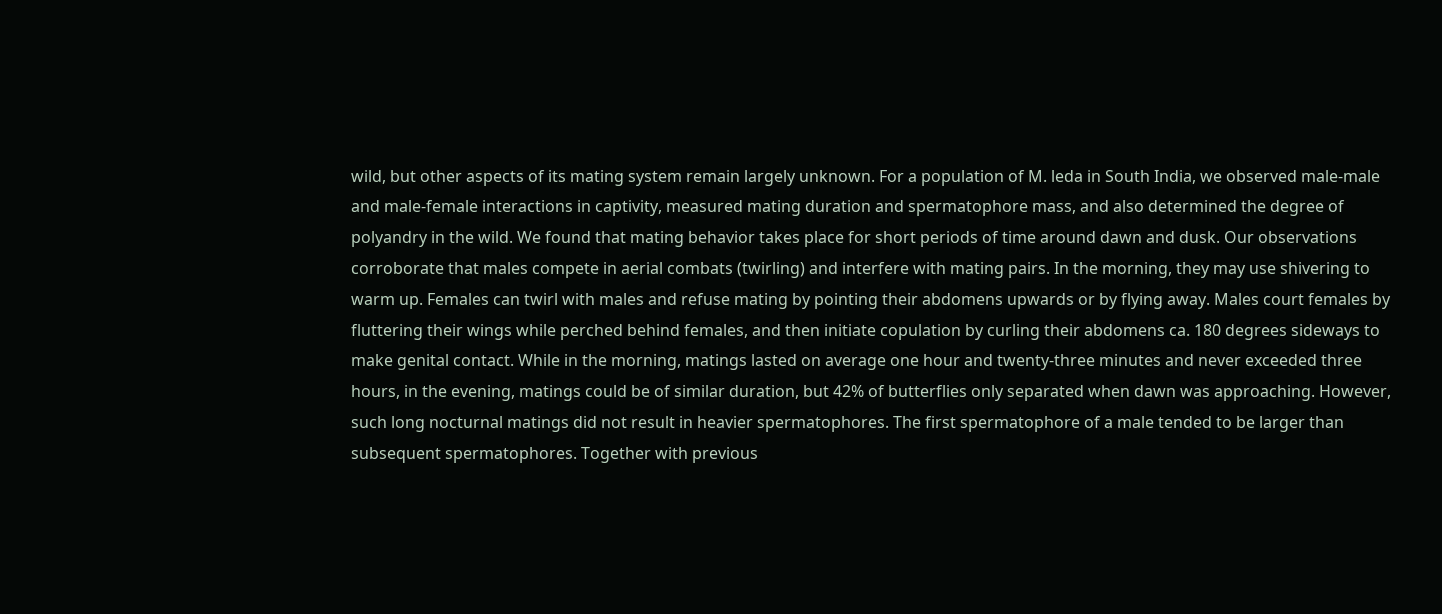wild, but other aspects of its mating system remain largely unknown. For a population of M. leda in South India, we observed male-male and male-female interactions in captivity, measured mating duration and spermatophore mass, and also determined the degree of polyandry in the wild. We found that mating behavior takes place for short periods of time around dawn and dusk. Our observations corroborate that males compete in aerial combats (twirling) and interfere with mating pairs. In the morning, they may use shivering to warm up. Females can twirl with males and refuse mating by pointing their abdomens upwards or by flying away. Males court females by fluttering their wings while perched behind females, and then initiate copulation by curling their abdomens ca. 180 degrees sideways to make genital contact. While in the morning, matings lasted on average one hour and twenty-three minutes and never exceeded three hours, in the evening, matings could be of similar duration, but 42% of butterflies only separated when dawn was approaching. However, such long nocturnal matings did not result in heavier spermatophores. The first spermatophore of a male tended to be larger than subsequent spermatophores. Together with previous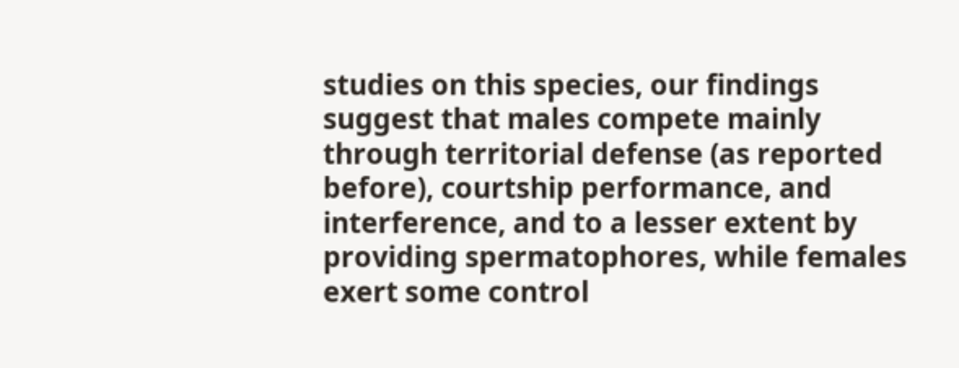studies on this species, our findings suggest that males compete mainly through territorial defense (as reported before), courtship performance, and interference, and to a lesser extent by providing spermatophores, while females exert some control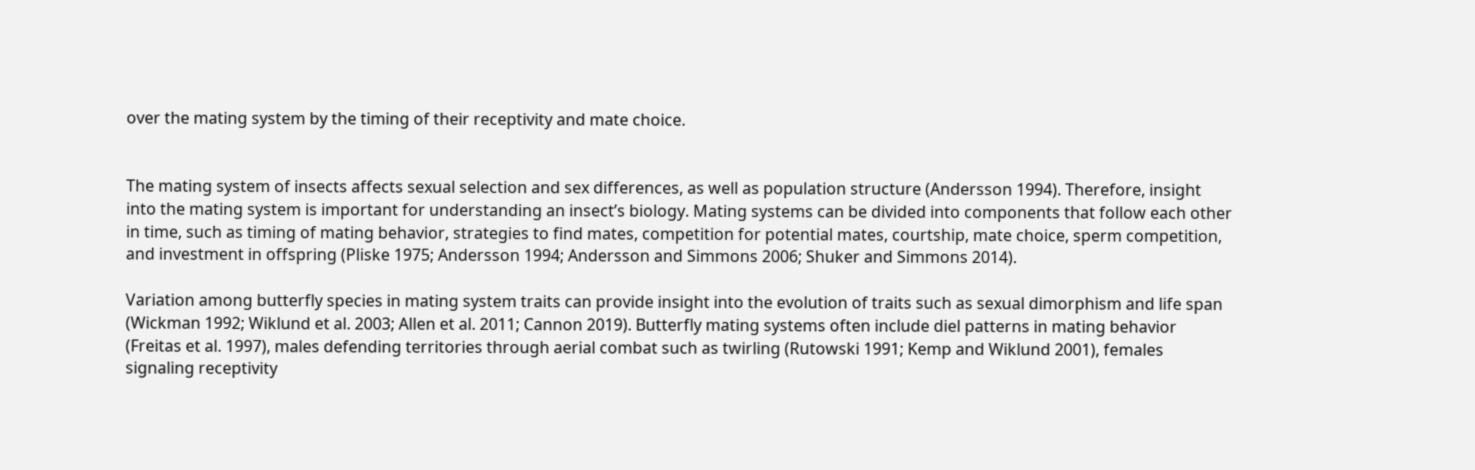over the mating system by the timing of their receptivity and mate choice.


The mating system of insects affects sexual selection and sex differences, as well as population structure (Andersson 1994). Therefore, insight into the mating system is important for understanding an insect’s biology. Mating systems can be divided into components that follow each other in time, such as timing of mating behavior, strategies to find mates, competition for potential mates, courtship, mate choice, sperm competition, and investment in offspring (Pliske 1975; Andersson 1994; Andersson and Simmons 2006; Shuker and Simmons 2014).

Variation among butterfly species in mating system traits can provide insight into the evolution of traits such as sexual dimorphism and life span (Wickman 1992; Wiklund et al. 2003; Allen et al. 2011; Cannon 2019). Butterfly mating systems often include diel patterns in mating behavior (Freitas et al. 1997), males defending territories through aerial combat such as twirling (Rutowski 1991; Kemp and Wiklund 2001), females signaling receptivity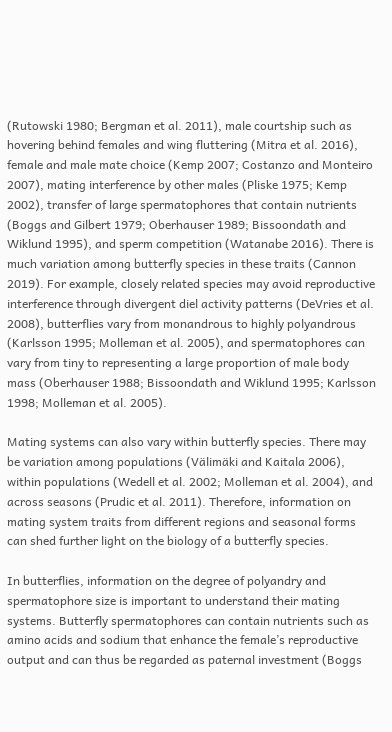(Rutowski 1980; Bergman et al. 2011), male courtship such as hovering behind females and wing fluttering (Mitra et al. 2016), female and male mate choice (Kemp 2007; Costanzo and Monteiro 2007), mating interference by other males (Pliske 1975; Kemp 2002), transfer of large spermatophores that contain nutrients (Boggs and Gilbert 1979; Oberhauser 1989; Bissoondath and Wiklund 1995), and sperm competition (Watanabe 2016). There is much variation among butterfly species in these traits (Cannon 2019). For example, closely related species may avoid reproductive interference through divergent diel activity patterns (DeVries et al. 2008), butterflies vary from monandrous to highly polyandrous (Karlsson 1995; Molleman et al. 2005), and spermatophores can vary from tiny to representing a large proportion of male body mass (Oberhauser 1988; Bissoondath and Wiklund 1995; Karlsson 1998; Molleman et al. 2005).

Mating systems can also vary within butterfly species. There may be variation among populations (Välimäki and Kaitala 2006), within populations (Wedell et al. 2002; Molleman et al. 2004), and across seasons (Prudic et al. 2011). Therefore, information on mating system traits from different regions and seasonal forms can shed further light on the biology of a butterfly species.

In butterflies, information on the degree of polyandry and spermatophore size is important to understand their mating systems. Butterfly spermatophores can contain nutrients such as amino acids and sodium that enhance the female’s reproductive output and can thus be regarded as paternal investment (Boggs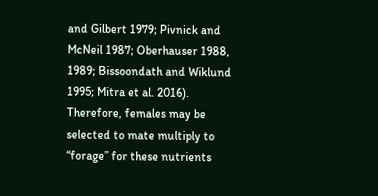and Gilbert 1979; Pivnick and McNeil 1987; Oberhauser 1988, 1989; Bissoondath and Wiklund 1995; Mitra et al. 2016). Therefore, females may be selected to mate multiply to “forage” for these nutrients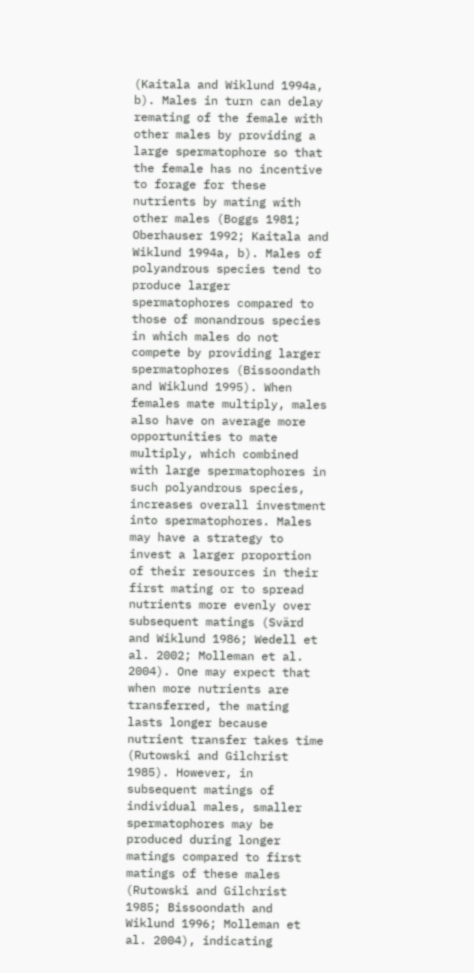(Kaitala and Wiklund 1994a, b). Males in turn can delay remating of the female with other males by providing a large spermatophore so that the female has no incentive to forage for these nutrients by mating with other males (Boggs 1981; Oberhauser 1992; Kaitala and Wiklund 1994a, b). Males of polyandrous species tend to produce larger spermatophores compared to those of monandrous species in which males do not compete by providing larger spermatophores (Bissoondath and Wiklund 1995). When females mate multiply, males also have on average more opportunities to mate multiply, which combined with large spermatophores in such polyandrous species, increases overall investment into spermatophores. Males may have a strategy to invest a larger proportion of their resources in their first mating or to spread nutrients more evenly over subsequent matings (Svärd and Wiklund 1986; Wedell et al. 2002; Molleman et al. 2004). One may expect that when more nutrients are transferred, the mating lasts longer because nutrient transfer takes time (Rutowski and Gilchrist 1985). However, in subsequent matings of individual males, smaller spermatophores may be produced during longer matings compared to first matings of these males (Rutowski and Gilchrist 1985; Bissoondath and Wiklund 1996; Molleman et al. 2004), indicating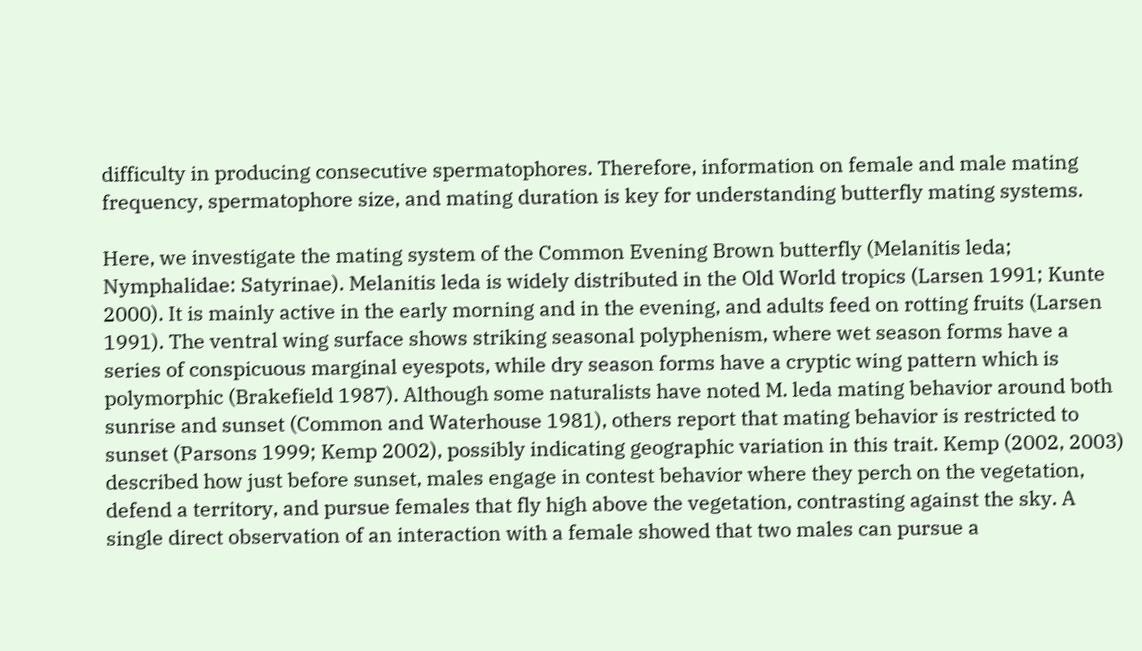difficulty in producing consecutive spermatophores. Therefore, information on female and male mating frequency, spermatophore size, and mating duration is key for understanding butterfly mating systems.

Here, we investigate the mating system of the Common Evening Brown butterfly (Melanitis leda; Nymphalidae: Satyrinae). Melanitis leda is widely distributed in the Old World tropics (Larsen 1991; Kunte 2000). It is mainly active in the early morning and in the evening, and adults feed on rotting fruits (Larsen 1991). The ventral wing surface shows striking seasonal polyphenism, where wet season forms have a series of conspicuous marginal eyespots, while dry season forms have a cryptic wing pattern which is polymorphic (Brakefield 1987). Although some naturalists have noted M. leda mating behavior around both sunrise and sunset (Common and Waterhouse 1981), others report that mating behavior is restricted to sunset (Parsons 1999; Kemp 2002), possibly indicating geographic variation in this trait. Kemp (2002, 2003) described how just before sunset, males engage in contest behavior where they perch on the vegetation, defend a territory, and pursue females that fly high above the vegetation, contrasting against the sky. A single direct observation of an interaction with a female showed that two males can pursue a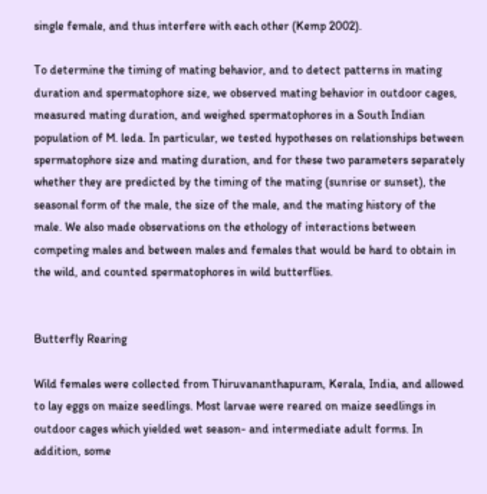single female, and thus interfere with each other (Kemp 2002).

To determine the timing of mating behavior, and to detect patterns in mating duration and spermatophore size, we observed mating behavior in outdoor cages, measured mating duration, and weighed spermatophores in a South Indian population of M. leda. In particular, we tested hypotheses on relationships between spermatophore size and mating duration, and for these two parameters separately whether they are predicted by the timing of the mating (sunrise or sunset), the seasonal form of the male, the size of the male, and the mating history of the male. We also made observations on the ethology of interactions between competing males and between males and females that would be hard to obtain in the wild, and counted spermatophores in wild butterflies.


Butterfly Rearing

Wild females were collected from Thiruvananthapuram, Kerala, India, and allowed to lay eggs on maize seedlings. Most larvae were reared on maize seedlings in outdoor cages which yielded wet season- and intermediate adult forms. In addition, some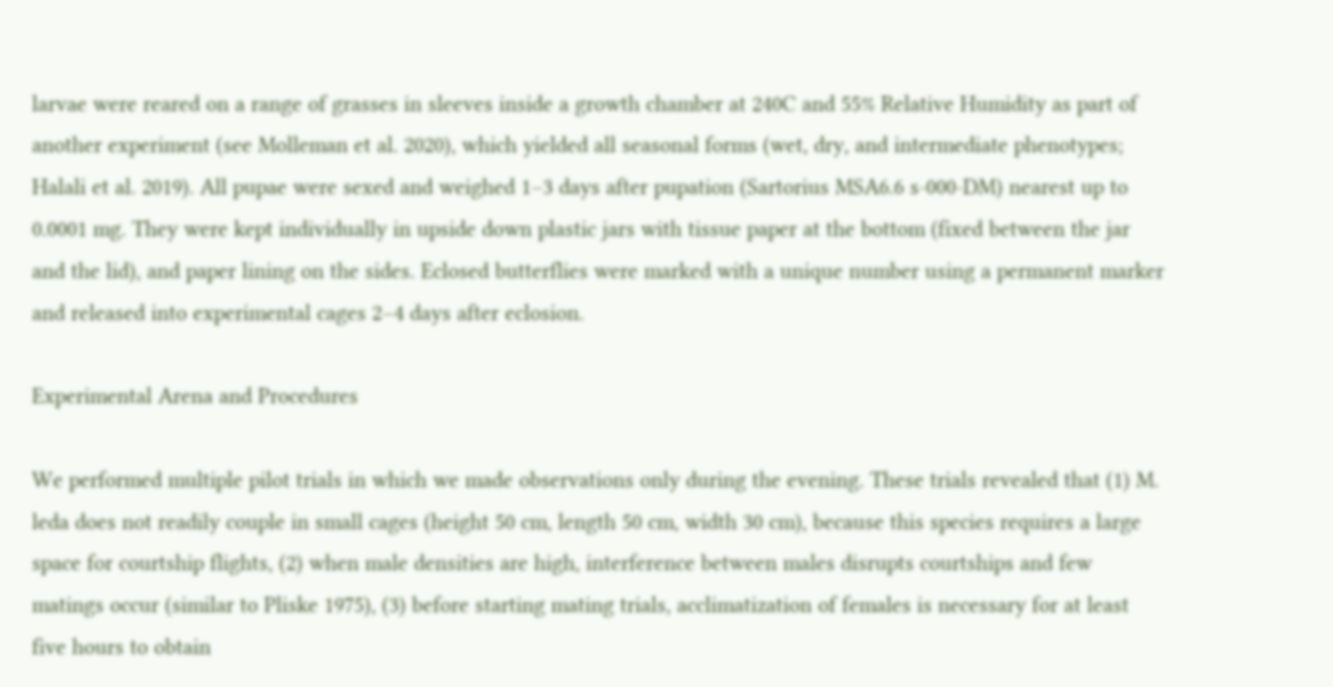larvae were reared on a range of grasses in sleeves inside a growth chamber at 240C and 55% Relative Humidity as part of another experiment (see Molleman et al. 2020), which yielded all seasonal forms (wet, dry, and intermediate phenotypes; Halali et al. 2019). All pupae were sexed and weighed 1–3 days after pupation (Sartorius MSA6.6 s-000-DM) nearest up to 0.0001 mg. They were kept individually in upside down plastic jars with tissue paper at the bottom (fixed between the jar and the lid), and paper lining on the sides. Eclosed butterflies were marked with a unique number using a permanent marker and released into experimental cages 2–4 days after eclosion.

Experimental Arena and Procedures

We performed multiple pilot trials in which we made observations only during the evening. These trials revealed that (1) M. leda does not readily couple in small cages (height 50 cm, length 50 cm, width 30 cm), because this species requires a large space for courtship flights, (2) when male densities are high, interference between males disrupts courtships and few matings occur (similar to Pliske 1975), (3) before starting mating trials, acclimatization of females is necessary for at least five hours to obtain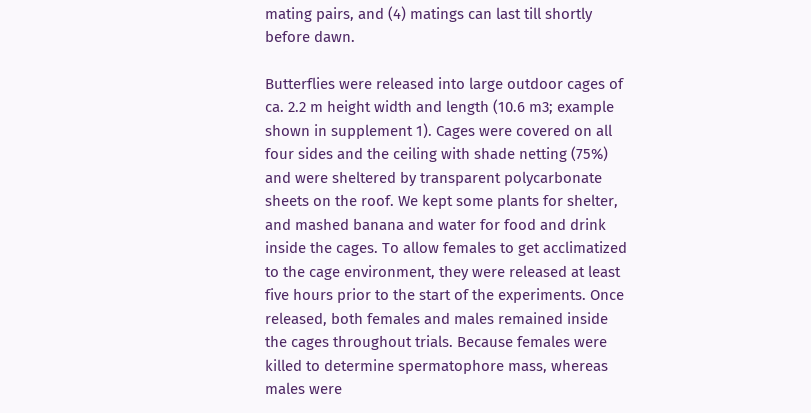mating pairs, and (4) matings can last till shortly before dawn.

Butterflies were released into large outdoor cages of ca. 2.2 m height width and length (10.6 m3; example shown in supplement 1). Cages were covered on all four sides and the ceiling with shade netting (75%) and were sheltered by transparent polycarbonate sheets on the roof. We kept some plants for shelter, and mashed banana and water for food and drink inside the cages. To allow females to get acclimatized to the cage environment, they were released at least five hours prior to the start of the experiments. Once released, both females and males remained inside the cages throughout trials. Because females were killed to determine spermatophore mass, whereas males were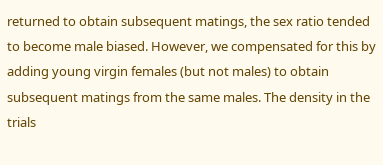returned to obtain subsequent matings, the sex ratio tended to become male biased. However, we compensated for this by adding young virgin females (but not males) to obtain subsequent matings from the same males. The density in the trials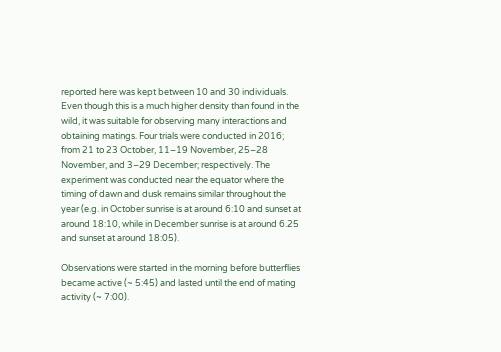reported here was kept between 10 and 30 individuals. Even though this is a much higher density than found in the wild, it was suitable for observing many interactions and obtaining matings. Four trials were conducted in 2016; from 21 to 23 October, 11–19 November, 25–28 November, and 3–29 December; respectively. The experiment was conducted near the equator where the timing of dawn and dusk remains similar throughout the year (e.g. in October sunrise is at around 6:10 and sunset at around 18:10, while in December sunrise is at around 6.25 and sunset at around 18:05).

Observations were started in the morning before butterflies became active (~ 5:45) and lasted until the end of mating activity (~ 7:00).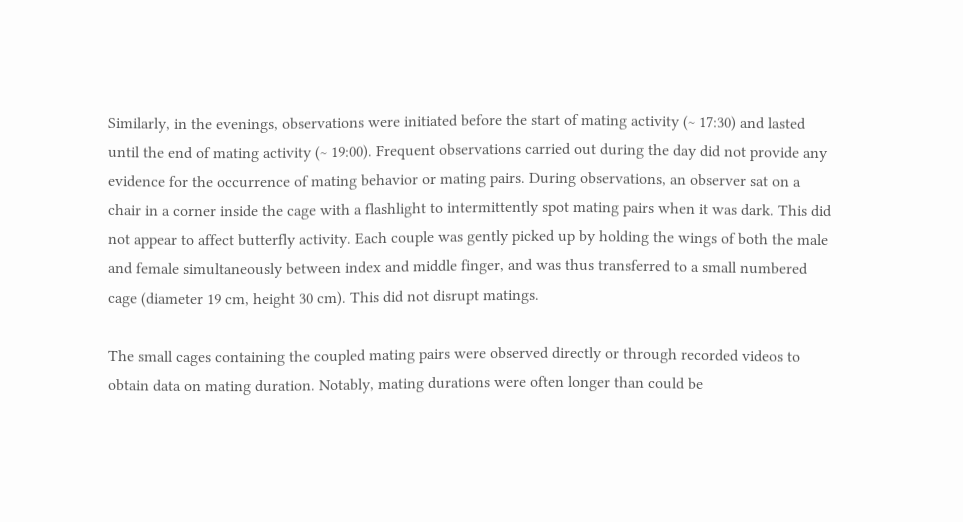Similarly, in the evenings, observations were initiated before the start of mating activity (~ 17:30) and lasted until the end of mating activity (~ 19:00). Frequent observations carried out during the day did not provide any evidence for the occurrence of mating behavior or mating pairs. During observations, an observer sat on a chair in a corner inside the cage with a flashlight to intermittently spot mating pairs when it was dark. This did not appear to affect butterfly activity. Each couple was gently picked up by holding the wings of both the male and female simultaneously between index and middle finger, and was thus transferred to a small numbered cage (diameter 19 cm, height 30 cm). This did not disrupt matings.

The small cages containing the coupled mating pairs were observed directly or through recorded videos to obtain data on mating duration. Notably, mating durations were often longer than could be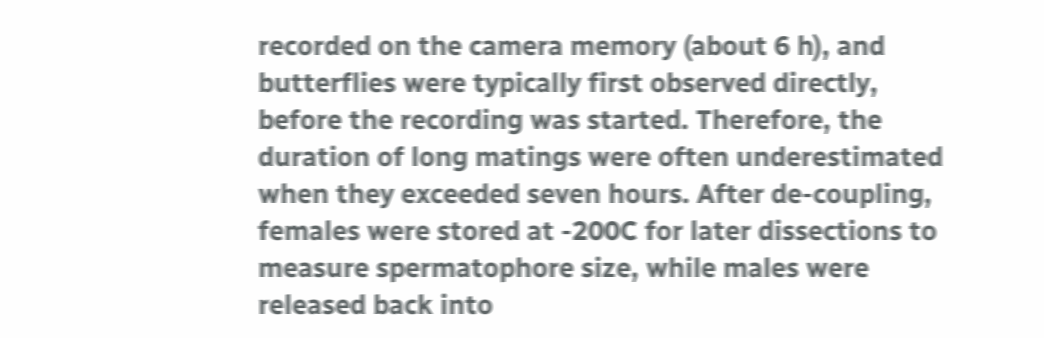recorded on the camera memory (about 6 h), and butterflies were typically first observed directly, before the recording was started. Therefore, the duration of long matings were often underestimated when they exceeded seven hours. After de-coupling, females were stored at -200C for later dissections to measure spermatophore size, while males were released back into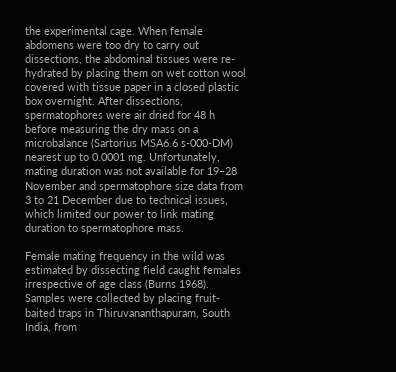the experimental cage. When female abdomens were too dry to carry out dissections, the abdominal tissues were re-hydrated by placing them on wet cotton wool covered with tissue paper in a closed plastic box overnight. After dissections, spermatophores were air dried for 48 h before measuring the dry mass on a microbalance (Sartorius MSA6.6 s-000-DM) nearest up to 0.0001 mg. Unfortunately, mating duration was not available for 19–28 November and spermatophore size data from 3 to 21 December due to technical issues, which limited our power to link mating duration to spermatophore mass.

Female mating frequency in the wild was estimated by dissecting field caught females irrespective of age class (Burns 1968). Samples were collected by placing fruit-baited traps in Thiruvananthapuram, South India, from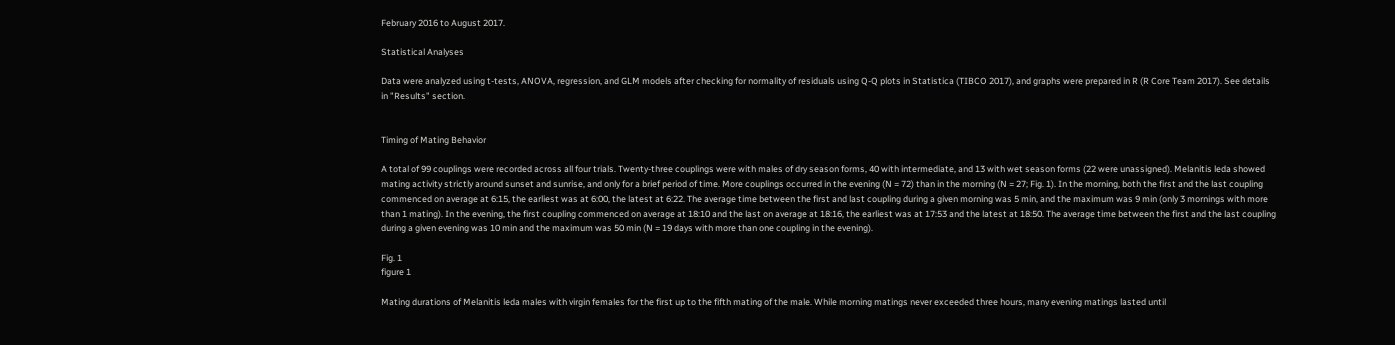February 2016 to August 2017.

Statistical Analyses

Data were analyzed using t-tests, ANOVA, regression, and GLM models after checking for normality of residuals using Q-Q plots in Statistica (TIBCO 2017), and graphs were prepared in R (R Core Team 2017). See details in "Results" section.


Timing of Mating Behavior

A total of 99 couplings were recorded across all four trials. Twenty-three couplings were with males of dry season forms, 40 with intermediate, and 13 with wet season forms (22 were unassigned). Melanitis leda showed mating activity strictly around sunset and sunrise, and only for a brief period of time. More couplings occurred in the evening (N = 72) than in the morning (N = 27; Fig. 1). In the morning, both the first and the last coupling commenced on average at 6:15, the earliest was at 6:00, the latest at 6:22. The average time between the first and last coupling during a given morning was 5 min, and the maximum was 9 min (only 3 mornings with more than 1 mating). In the evening, the first coupling commenced on average at 18:10 and the last on average at 18:16, the earliest was at 17:53 and the latest at 18:50. The average time between the first and the last coupling during a given evening was 10 min and the maximum was 50 min (N = 19 days with more than one coupling in the evening).

Fig. 1
figure 1

Mating durations of Melanitis leda males with virgin females for the first up to the fifth mating of the male. While morning matings never exceeded three hours, many evening matings lasted until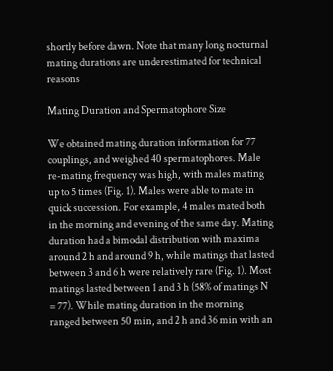shortly before dawn. Note that many long nocturnal mating durations are underestimated for technical reasons

Mating Duration and Spermatophore Size

We obtained mating duration information for 77 couplings, and weighed 40 spermatophores. Male re-mating frequency was high, with males mating up to 5 times (Fig. 1). Males were able to mate in quick succession. For example, 4 males mated both in the morning and evening of the same day. Mating duration had a bimodal distribution with maxima around 2 h and around 9 h, while matings that lasted between 3 and 6 h were relatively rare (Fig. 1). Most matings lasted between 1 and 3 h (58% of matings N = 77). While mating duration in the morning ranged between 50 min, and 2 h and 36 min with an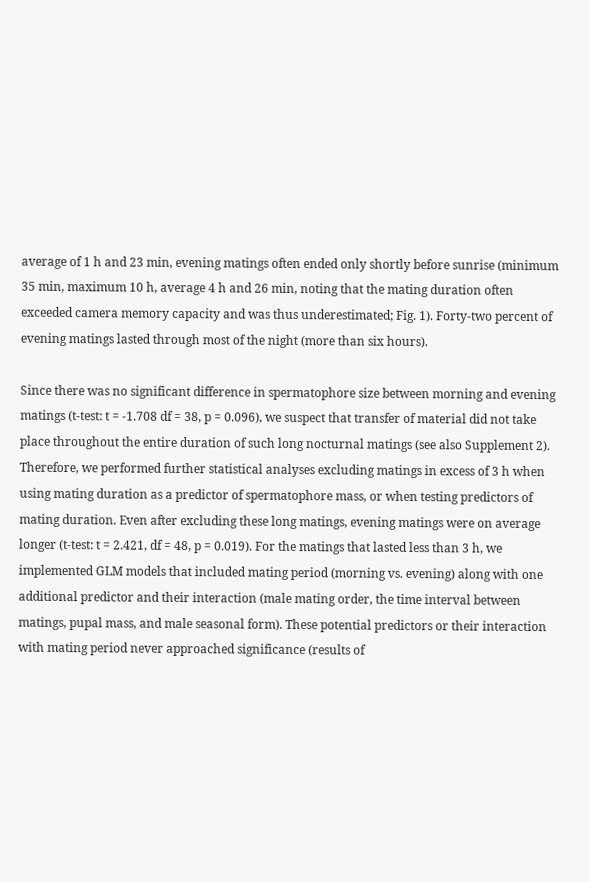average of 1 h and 23 min, evening matings often ended only shortly before sunrise (minimum 35 min, maximum 10 h, average 4 h and 26 min, noting that the mating duration often exceeded camera memory capacity and was thus underestimated; Fig. 1). Forty-two percent of evening matings lasted through most of the night (more than six hours).

Since there was no significant difference in spermatophore size between morning and evening matings (t-test: t = -1.708 df = 38, p = 0.096), we suspect that transfer of material did not take place throughout the entire duration of such long nocturnal matings (see also Supplement 2). Therefore, we performed further statistical analyses excluding matings in excess of 3 h when using mating duration as a predictor of spermatophore mass, or when testing predictors of mating duration. Even after excluding these long matings, evening matings were on average longer (t-test: t = 2.421, df = 48, p = 0.019). For the matings that lasted less than 3 h, we implemented GLM models that included mating period (morning vs. evening) along with one additional predictor and their interaction (male mating order, the time interval between matings, pupal mass, and male seasonal form). These potential predictors or their interaction with mating period never approached significance (results of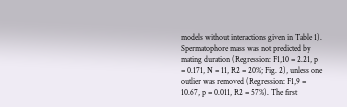models without interactions given in Table 1). Spermatophore mass was not predicted by mating duration (Regression: F1,10 = 2.21, p = 0.171, N = 11, R2 = 20%; Fig. 2), unless one outlier was removed (Regression: F1,9 = 10.67, p = 0.011, R2 = 57%). The first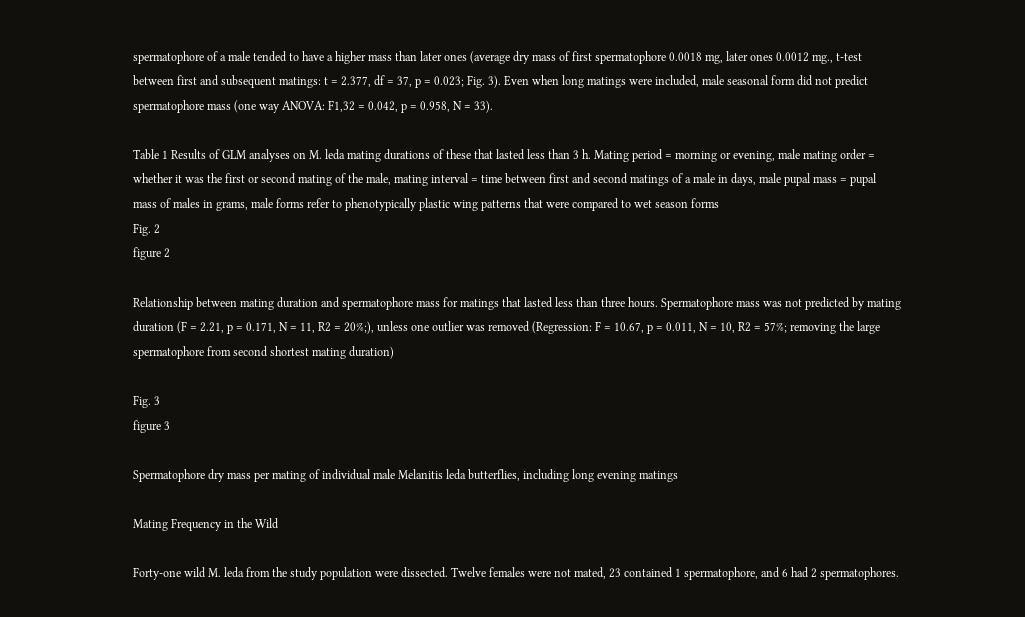spermatophore of a male tended to have a higher mass than later ones (average dry mass of first spermatophore 0.0018 mg, later ones 0.0012 mg., t-test between first and subsequent matings: t = 2.377, df = 37, p = 0.023; Fig. 3). Even when long matings were included, male seasonal form did not predict spermatophore mass (one way ANOVA: F1,32 = 0.042, p = 0.958, N = 33).

Table 1 Results of GLM analyses on M. leda mating durations of these that lasted less than 3 h. Mating period = morning or evening, male mating order = whether it was the first or second mating of the male, mating interval = time between first and second matings of a male in days, male pupal mass = pupal mass of males in grams, male forms refer to phenotypically plastic wing patterns that were compared to wet season forms
Fig. 2
figure 2

Relationship between mating duration and spermatophore mass for matings that lasted less than three hours. Spermatophore mass was not predicted by mating duration (F = 2.21, p = 0.171, N = 11, R2 = 20%;), unless one outlier was removed (Regression: F = 10.67, p = 0.011, N = 10, R2 = 57%; removing the large spermatophore from second shortest mating duration)

Fig. 3
figure 3

Spermatophore dry mass per mating of individual male Melanitis leda butterflies, including long evening matings

Mating Frequency in the Wild

Forty-one wild M. leda from the study population were dissected. Twelve females were not mated, 23 contained 1 spermatophore, and 6 had 2 spermatophores.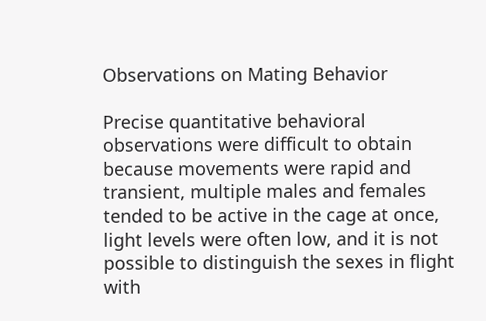Observations on Mating Behavior

Precise quantitative behavioral observations were difficult to obtain because movements were rapid and transient, multiple males and females tended to be active in the cage at once, light levels were often low, and it is not possible to distinguish the sexes in flight with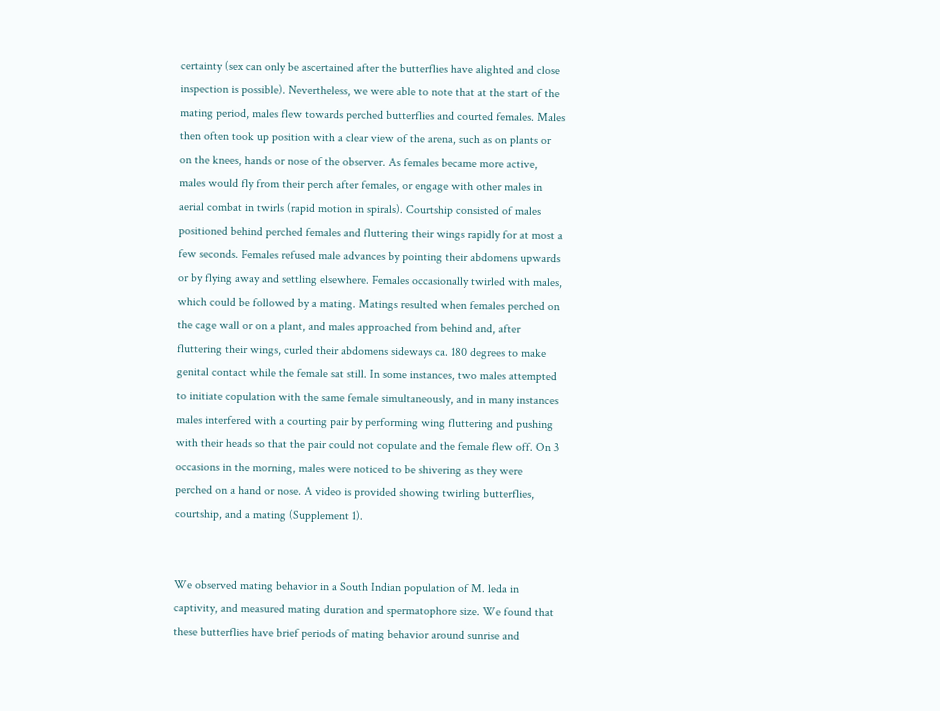certainty (sex can only be ascertained after the butterflies have alighted and close inspection is possible). Nevertheless, we were able to note that at the start of the mating period, males flew towards perched butterflies and courted females. Males then often took up position with a clear view of the arena, such as on plants or on the knees, hands or nose of the observer. As females became more active, males would fly from their perch after females, or engage with other males in aerial combat in twirls (rapid motion in spirals). Courtship consisted of males positioned behind perched females and fluttering their wings rapidly for at most a few seconds. Females refused male advances by pointing their abdomens upwards or by flying away and settling elsewhere. Females occasionally twirled with males, which could be followed by a mating. Matings resulted when females perched on the cage wall or on a plant, and males approached from behind and, after fluttering their wings, curled their abdomens sideways ca. 180 degrees to make genital contact while the female sat still. In some instances, two males attempted to initiate copulation with the same female simultaneously, and in many instances males interfered with a courting pair by performing wing fluttering and pushing with their heads so that the pair could not copulate and the female flew off. On 3 occasions in the morning, males were noticed to be shivering as they were perched on a hand or nose. A video is provided showing twirling butterflies, courtship, and a mating (Supplement 1).


We observed mating behavior in a South Indian population of M. leda in captivity, and measured mating duration and spermatophore size. We found that these butterflies have brief periods of mating behavior around sunrise and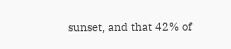sunset, and that 42% of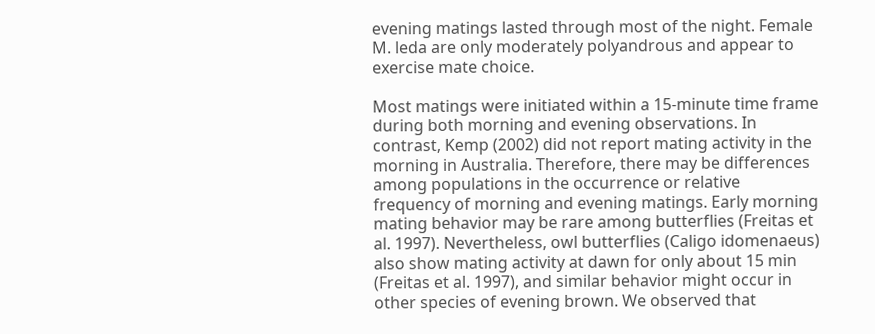evening matings lasted through most of the night. Female M. leda are only moderately polyandrous and appear to exercise mate choice.

Most matings were initiated within a 15-minute time frame during both morning and evening observations. In contrast, Kemp (2002) did not report mating activity in the morning in Australia. Therefore, there may be differences among populations in the occurrence or relative frequency of morning and evening matings. Early morning mating behavior may be rare among butterflies (Freitas et al. 1997). Nevertheless, owl butterflies (Caligo idomenaeus) also show mating activity at dawn for only about 15 min (Freitas et al. 1997), and similar behavior might occur in other species of evening brown. We observed that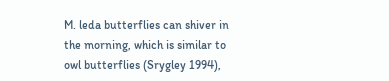M. leda butterflies can shiver in the morning, which is similar to owl butterflies (Srygley 1994),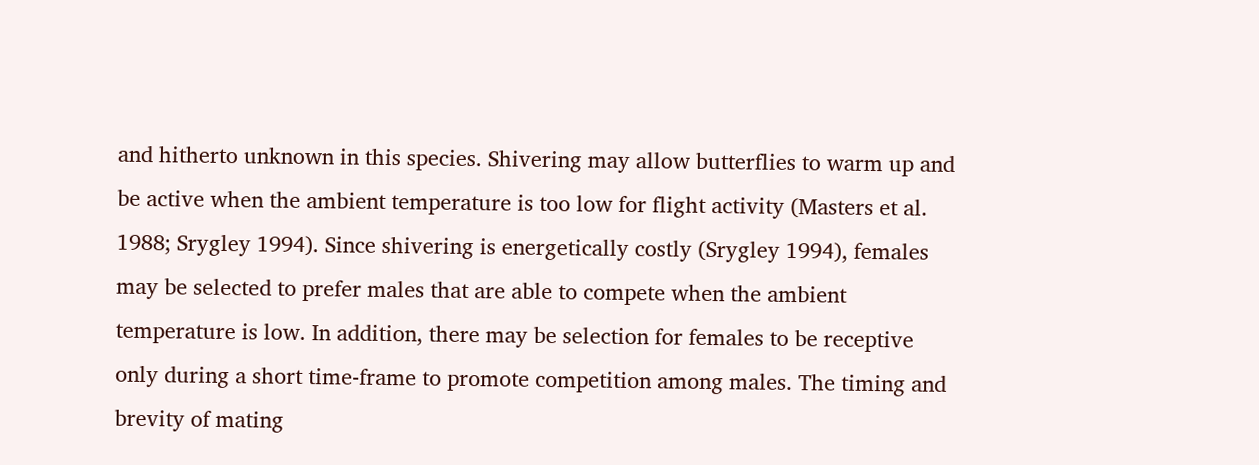and hitherto unknown in this species. Shivering may allow butterflies to warm up and be active when the ambient temperature is too low for flight activity (Masters et al. 1988; Srygley 1994). Since shivering is energetically costly (Srygley 1994), females may be selected to prefer males that are able to compete when the ambient temperature is low. In addition, there may be selection for females to be receptive only during a short time-frame to promote competition among males. The timing and brevity of mating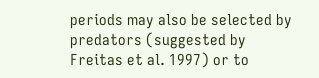periods may also be selected by predators (suggested by Freitas et al. 1997) or to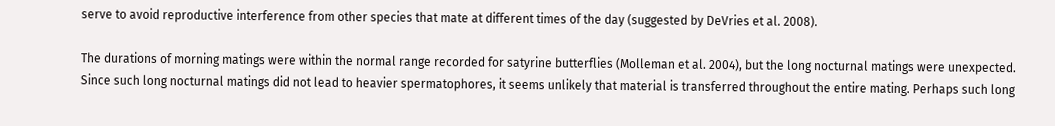serve to avoid reproductive interference from other species that mate at different times of the day (suggested by DeVries et al. 2008).

The durations of morning matings were within the normal range recorded for satyrine butterflies (Molleman et al. 2004), but the long nocturnal matings were unexpected. Since such long nocturnal matings did not lead to heavier spermatophores, it seems unlikely that material is transferred throughout the entire mating. Perhaps such long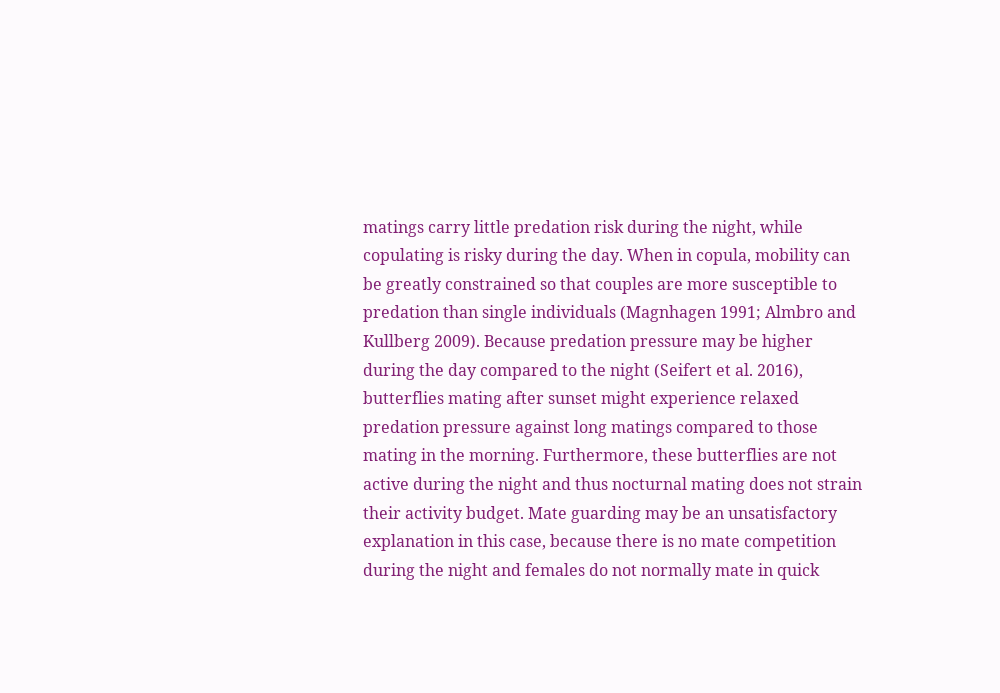matings carry little predation risk during the night, while copulating is risky during the day. When in copula, mobility can be greatly constrained so that couples are more susceptible to predation than single individuals (Magnhagen 1991; Almbro and Kullberg 2009). Because predation pressure may be higher during the day compared to the night (Seifert et al. 2016), butterflies mating after sunset might experience relaxed predation pressure against long matings compared to those mating in the morning. Furthermore, these butterflies are not active during the night and thus nocturnal mating does not strain their activity budget. Mate guarding may be an unsatisfactory explanation in this case, because there is no mate competition during the night and females do not normally mate in quick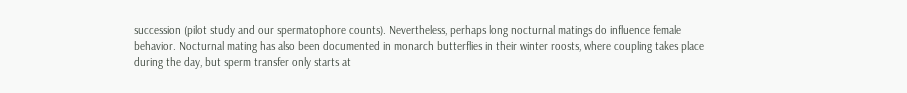succession (pilot study and our spermatophore counts). Nevertheless, perhaps long nocturnal matings do influence female behavior. Nocturnal mating has also been documented in monarch butterflies in their winter roosts, where coupling takes place during the day, but sperm transfer only starts at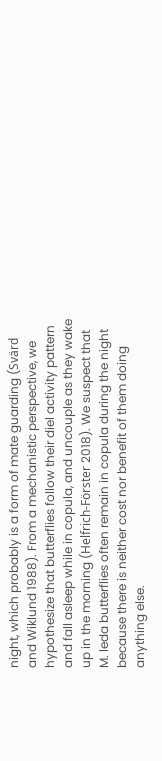night, which probably is a form of mate guarding (Svärd and Wiklund 1988). From a mechanistic perspective, we hypothesize that butterflies follow their diel activity pattern and fall asleep while in copula, and uncouple as they wake up in the morning (Helfrich-Förster 2018). We suspect that M. leda butterflies often remain in copula during the night because there is neither cost nor benefit of them doing anything else.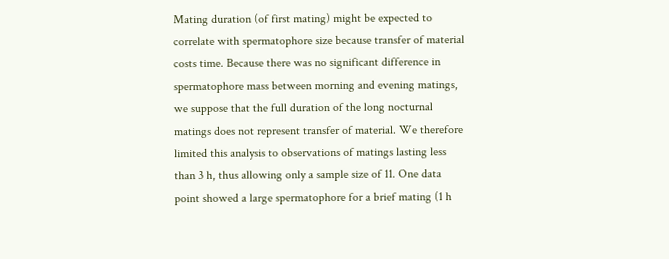Mating duration (of first mating) might be expected to correlate with spermatophore size because transfer of material costs time. Because there was no significant difference in spermatophore mass between morning and evening matings, we suppose that the full duration of the long nocturnal matings does not represent transfer of material. We therefore limited this analysis to observations of matings lasting less than 3 h, thus allowing only a sample size of 11. One data point showed a large spermatophore for a brief mating (1 h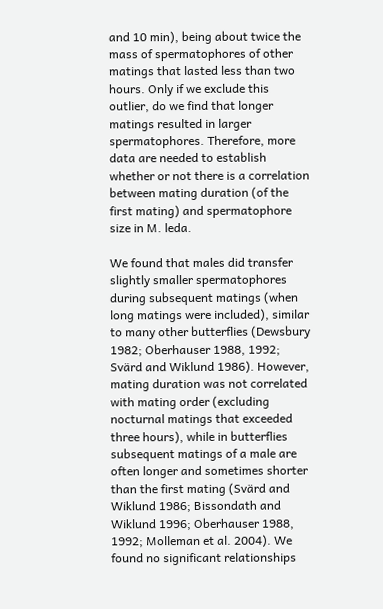and 10 min), being about twice the mass of spermatophores of other matings that lasted less than two hours. Only if we exclude this outlier, do we find that longer matings resulted in larger spermatophores. Therefore, more data are needed to establish whether or not there is a correlation between mating duration (of the first mating) and spermatophore size in M. leda.

We found that males did transfer slightly smaller spermatophores during subsequent matings (when long matings were included), similar to many other butterflies (Dewsbury 1982; Oberhauser 1988, 1992; Svärd and Wiklund 1986). However, mating duration was not correlated with mating order (excluding nocturnal matings that exceeded three hours), while in butterflies subsequent matings of a male are often longer and sometimes shorter than the first mating (Svärd and Wiklund 1986; Bissondath and Wiklund 1996; Oberhauser 1988, 1992; Molleman et al. 2004). We found no significant relationships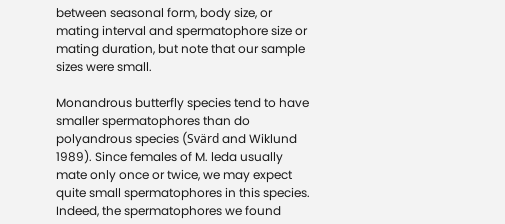between seasonal form, body size, or mating interval and spermatophore size or mating duration, but note that our sample sizes were small.

Monandrous butterfly species tend to have smaller spermatophores than do polyandrous species (Svärd and Wiklund 1989). Since females of M. leda usually mate only once or twice, we may expect quite small spermatophores in this species. Indeed, the spermatophores we found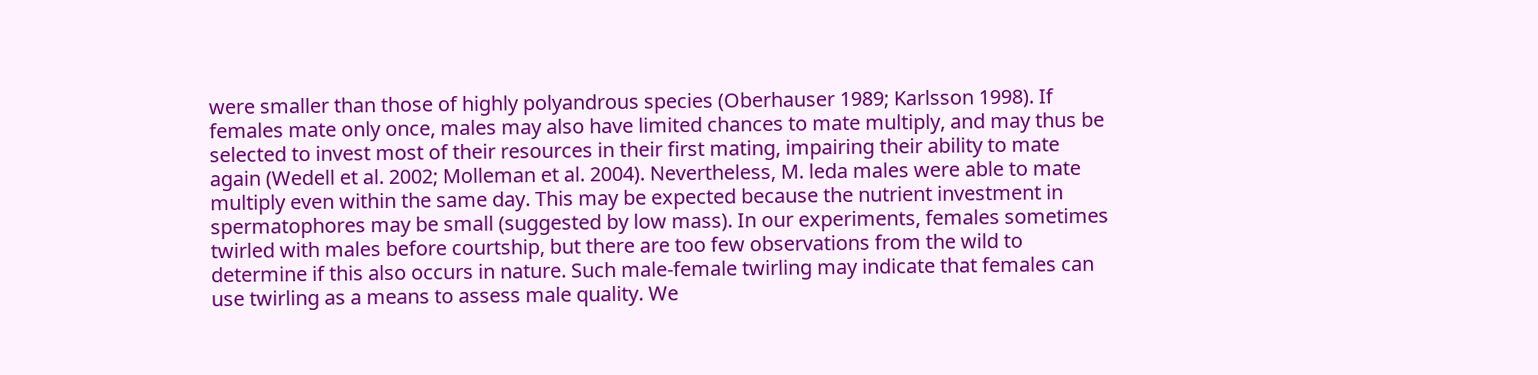were smaller than those of highly polyandrous species (Oberhauser 1989; Karlsson 1998). If females mate only once, males may also have limited chances to mate multiply, and may thus be selected to invest most of their resources in their first mating, impairing their ability to mate again (Wedell et al. 2002; Molleman et al. 2004). Nevertheless, M. leda males were able to mate multiply even within the same day. This may be expected because the nutrient investment in spermatophores may be small (suggested by low mass). In our experiments, females sometimes twirled with males before courtship, but there are too few observations from the wild to determine if this also occurs in nature. Such male-female twirling may indicate that females can use twirling as a means to assess male quality. We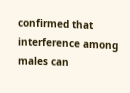confirmed that interference among males can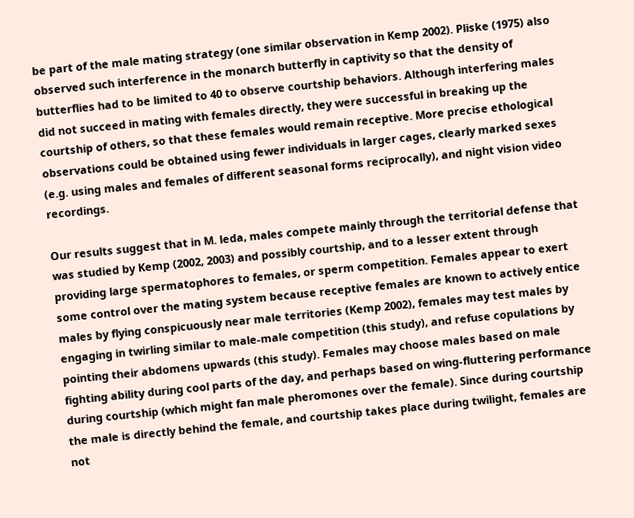be part of the male mating strategy (one similar observation in Kemp 2002). Pliske (1975) also observed such interference in the monarch butterfly in captivity so that the density of butterflies had to be limited to 40 to observe courtship behaviors. Although interfering males did not succeed in mating with females directly, they were successful in breaking up the courtship of others, so that these females would remain receptive. More precise ethological observations could be obtained using fewer individuals in larger cages, clearly marked sexes (e.g. using males and females of different seasonal forms reciprocally), and night vision video recordings.

Our results suggest that in M. leda, males compete mainly through the territorial defense that was studied by Kemp (2002, 2003) and possibly courtship, and to a lesser extent through providing large spermatophores to females, or sperm competition. Females appear to exert some control over the mating system because receptive females are known to actively entice males by flying conspicuously near male territories (Kemp 2002), females may test males by engaging in twirling similar to male-male competition (this study), and refuse copulations by pointing their abdomens upwards (this study). Females may choose males based on male fighting ability during cool parts of the day, and perhaps based on wing-fluttering performance during courtship (which might fan male pheromones over the female). Since during courtship the male is directly behind the female, and courtship takes place during twilight, females are not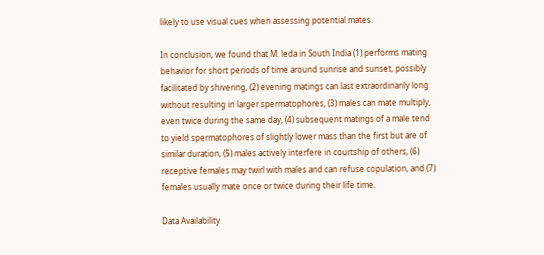likely to use visual cues when assessing potential mates.

In conclusion, we found that M. leda in South India (1) performs mating behavior for short periods of time around sunrise and sunset, possibly facilitated by shivering, (2) evening matings can last extraordinarily long without resulting in larger spermatophores, (3) males can mate multiply, even twice during the same day, (4) subsequent matings of a male tend to yield spermatophores of slightly lower mass than the first but are of similar duration, (5) males actively interfere in courtship of others, (6) receptive females may twirl with males and can refuse copulation, and (7) females usually mate once or twice during their life time.

Data Availability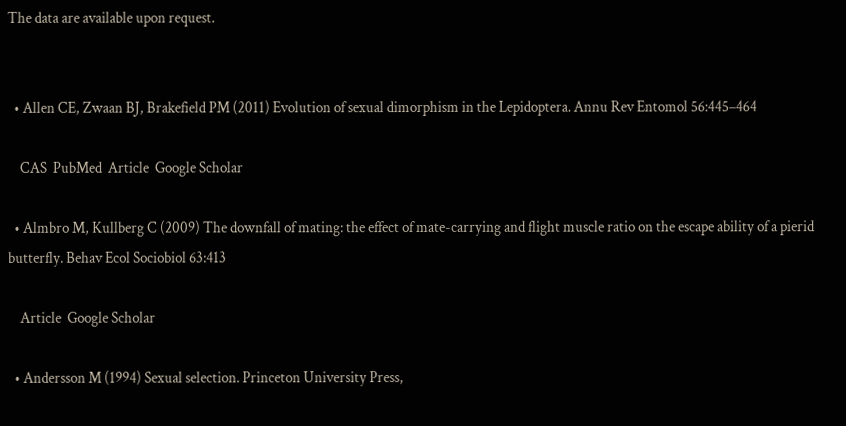The data are available upon request.


  • Allen CE, Zwaan BJ, Brakefield PM (2011) Evolution of sexual dimorphism in the Lepidoptera. Annu Rev Entomol 56:445–464

    CAS  PubMed  Article  Google Scholar

  • Almbro M, Kullberg C (2009) The downfall of mating: the effect of mate-carrying and flight muscle ratio on the escape ability of a pierid butterfly. Behav Ecol Sociobiol 63:413

    Article  Google Scholar

  • Andersson M (1994) Sexual selection. Princeton University Press,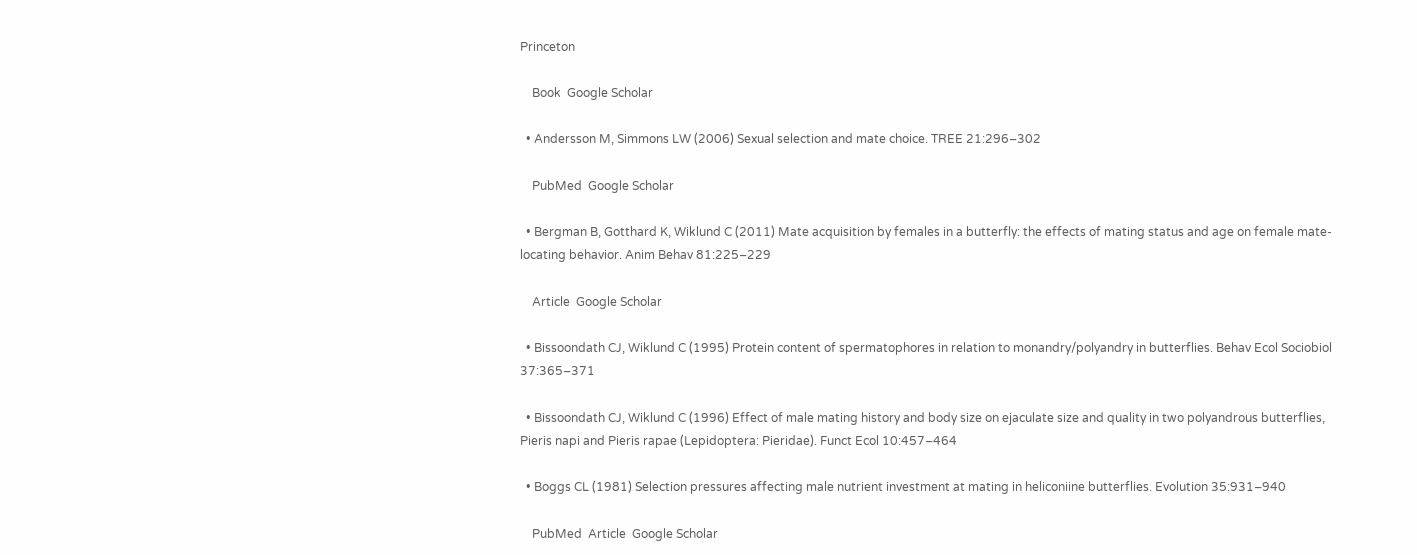Princeton

    Book  Google Scholar

  • Andersson M, Simmons LW (2006) Sexual selection and mate choice. TREE 21:296–302

    PubMed  Google Scholar

  • Bergman B, Gotthard K, Wiklund C (2011) Mate acquisition by females in a butterfly: the effects of mating status and age on female mate-locating behavior. Anim Behav 81:225–229

    Article  Google Scholar

  • Bissoondath CJ, Wiklund C (1995) Protein content of spermatophores in relation to monandry/polyandry in butterflies. Behav Ecol Sociobiol 37:365–371

  • Bissoondath CJ, Wiklund C (1996) Effect of male mating history and body size on ejaculate size and quality in two polyandrous butterflies, Pieris napi and Pieris rapae (Lepidoptera: Pieridae). Funct Ecol 10:457–464

  • Boggs CL (1981) Selection pressures affecting male nutrient investment at mating in heliconiine butterflies. Evolution 35:931–940

    PubMed  Article  Google Scholar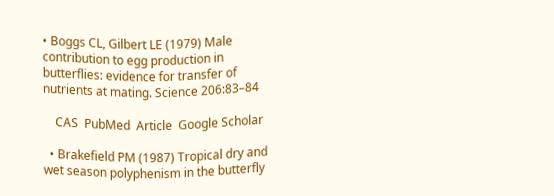• Boggs CL, Gilbert LE (1979) Male contribution to egg production in butterflies: evidence for transfer of nutrients at mating. Science 206:83–84

    CAS  PubMed  Article  Google Scholar

  • Brakefield PM (1987) Tropical dry and wet season polyphenism in the butterfly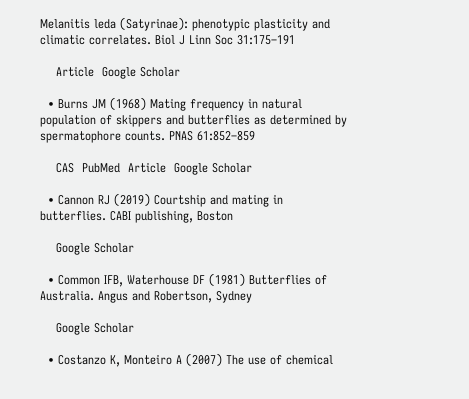Melanitis leda (Satyrinae): phenotypic plasticity and climatic correlates. Biol J Linn Soc 31:175–191

    Article  Google Scholar

  • Burns JM (1968) Mating frequency in natural population of skippers and butterflies as determined by spermatophore counts. PNAS 61:852–859

    CAS  PubMed  Article  Google Scholar

  • Cannon RJ (2019) Courtship and mating in butterflies. CABI publishing, Boston

    Google Scholar

  • Common IFB, Waterhouse DF (1981) Butterflies of Australia. Angus and Robertson, Sydney

    Google Scholar

  • Costanzo K, Monteiro A (2007) The use of chemical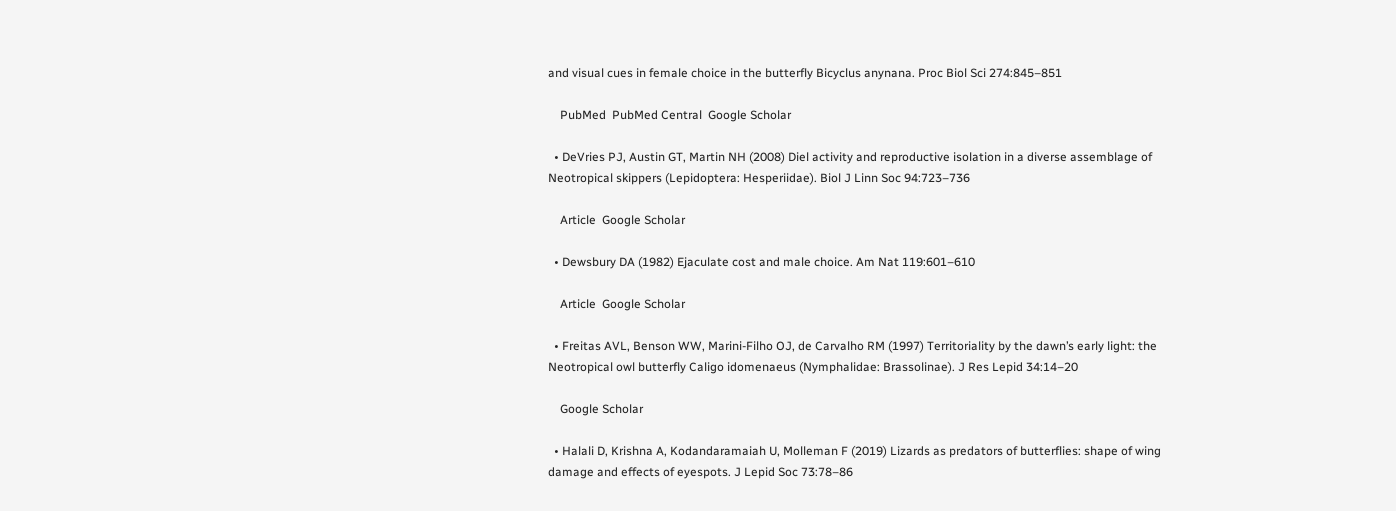and visual cues in female choice in the butterfly Bicyclus anynana. Proc Biol Sci 274:845–851

    PubMed  PubMed Central  Google Scholar

  • DeVries PJ, Austin GT, Martin NH (2008) Diel activity and reproductive isolation in a diverse assemblage of Neotropical skippers (Lepidoptera: Hesperiidae). Biol J Linn Soc 94:723–736

    Article  Google Scholar

  • Dewsbury DA (1982) Ejaculate cost and male choice. Am Nat 119:601–610

    Article  Google Scholar

  • Freitas AVL, Benson WW, Marini-Filho OJ, de Carvalho RM (1997) Territoriality by the dawn’s early light: the Neotropical owl butterfly Caligo idomenaeus (Nymphalidae: Brassolinae). J Res Lepid 34:14–20

    Google Scholar

  • Halali D, Krishna A, Kodandaramaiah U, Molleman F (2019) Lizards as predators of butterflies: shape of wing damage and effects of eyespots. J Lepid Soc 73:78–86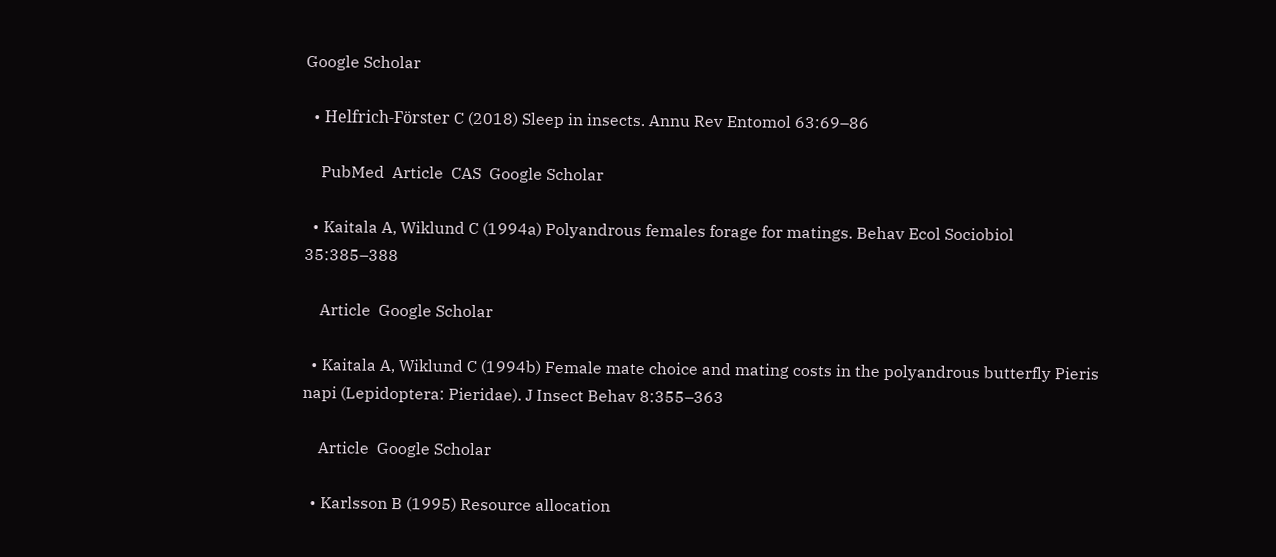Google Scholar

  • Helfrich-Förster C (2018) Sleep in insects. Annu Rev Entomol 63:69–86

    PubMed  Article  CAS  Google Scholar

  • Kaitala A, Wiklund C (1994a) Polyandrous females forage for matings. Behav Ecol Sociobiol 35:385–388

    Article  Google Scholar

  • Kaitala A, Wiklund C (1994b) Female mate choice and mating costs in the polyandrous butterfly Pieris napi (Lepidoptera: Pieridae). J Insect Behav 8:355–363

    Article  Google Scholar

  • Karlsson B (1995) Resource allocation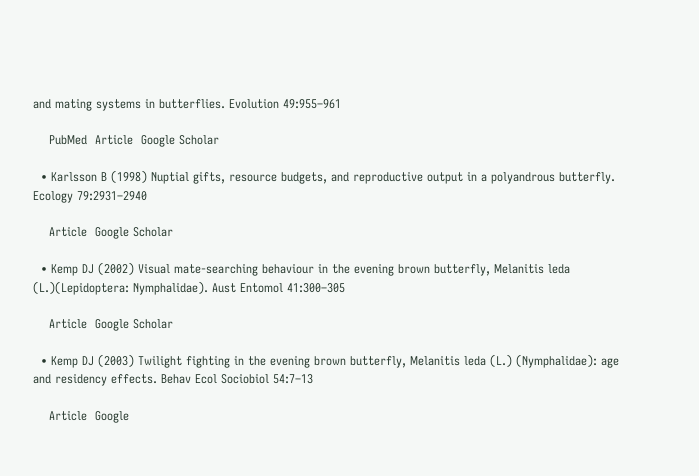and mating systems in butterflies. Evolution 49:955–961

    PubMed  Article  Google Scholar

  • Karlsson B (1998) Nuptial gifts, resource budgets, and reproductive output in a polyandrous butterfly. Ecology 79:2931–2940

    Article  Google Scholar

  • Kemp DJ (2002) Visual mate-searching behaviour in the evening brown butterfly, Melanitis leda (L.)(Lepidoptera: Nymphalidae). Aust Entomol 41:300–305

    Article  Google Scholar

  • Kemp DJ (2003) Twilight fighting in the evening brown butterfly, Melanitis leda (L.) (Nymphalidae): age and residency effects. Behav Ecol Sociobiol 54:7–13

    Article  Google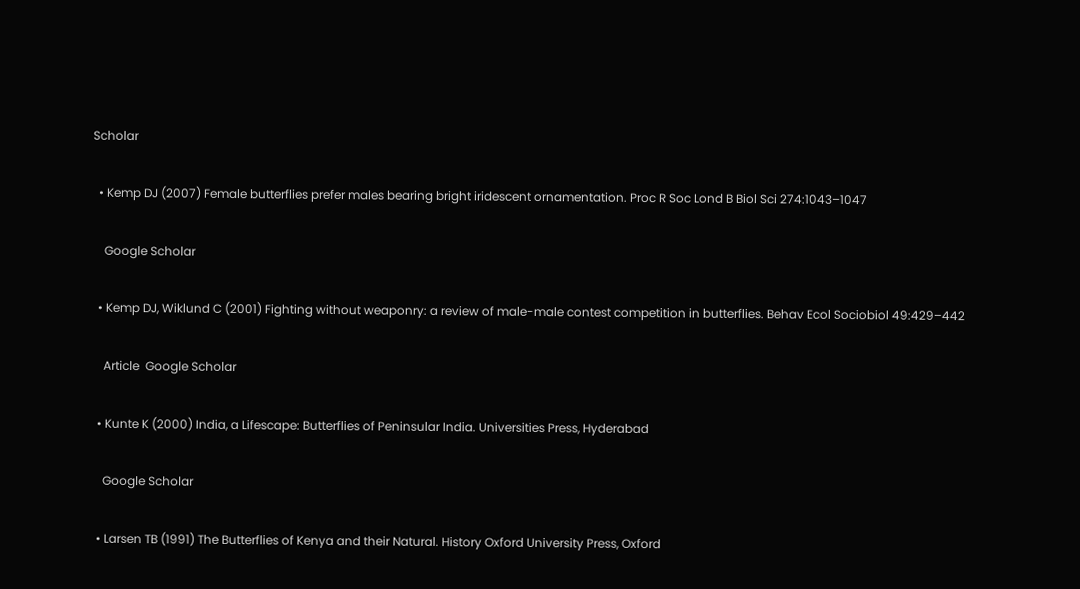Scholar

  • Kemp DJ (2007) Female butterflies prefer males bearing bright iridescent ornamentation. Proc R Soc Lond B Biol Sci 274:1043–1047

    Google Scholar

  • Kemp DJ, Wiklund C (2001) Fighting without weaponry: a review of male-male contest competition in butterflies. Behav Ecol Sociobiol 49:429–442

    Article  Google Scholar

  • Kunte K (2000) India, a Lifescape: Butterflies of Peninsular India. Universities Press, Hyderabad

    Google Scholar

  • Larsen TB (1991) The Butterflies of Kenya and their Natural. History Oxford University Press, Oxford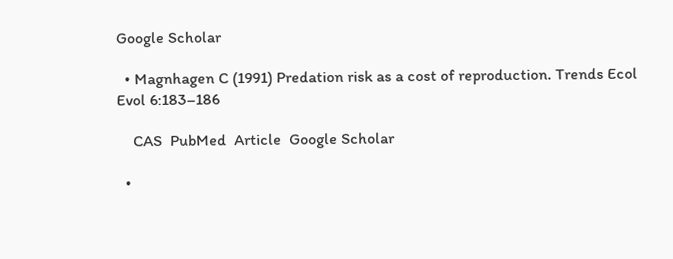Google Scholar

  • Magnhagen C (1991) Predation risk as a cost of reproduction. Trends Ecol Evol 6:183–186

    CAS  PubMed  Article  Google Scholar

  •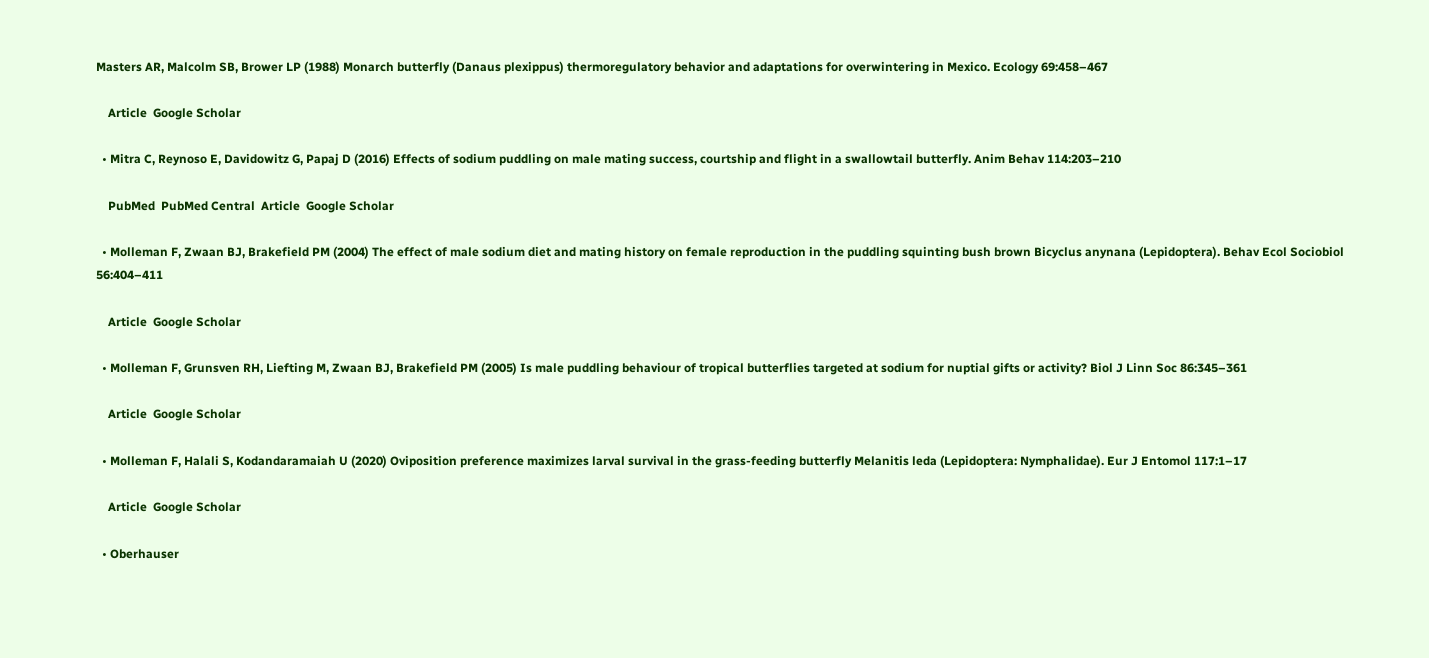Masters AR, Malcolm SB, Brower LP (1988) Monarch butterfly (Danaus plexippus) thermoregulatory behavior and adaptations for overwintering in Mexico. Ecology 69:458–467

    Article  Google Scholar

  • Mitra C, Reynoso E, Davidowitz G, Papaj D (2016) Effects of sodium puddling on male mating success, courtship and flight in a swallowtail butterfly. Anim Behav 114:203–210

    PubMed  PubMed Central  Article  Google Scholar

  • Molleman F, Zwaan BJ, Brakefield PM (2004) The effect of male sodium diet and mating history on female reproduction in the puddling squinting bush brown Bicyclus anynana (Lepidoptera). Behav Ecol Sociobiol 56:404–411

    Article  Google Scholar

  • Molleman F, Grunsven RH, Liefting M, Zwaan BJ, Brakefield PM (2005) Is male puddling behaviour of tropical butterflies targeted at sodium for nuptial gifts or activity? Biol J Linn Soc 86:345–361

    Article  Google Scholar

  • Molleman F, Halali S, Kodandaramaiah U (2020) Oviposition preference maximizes larval survival in the grass-feeding butterfly Melanitis leda (Lepidoptera: Nymphalidae). Eur J Entomol 117:1–17

    Article  Google Scholar

  • Oberhauser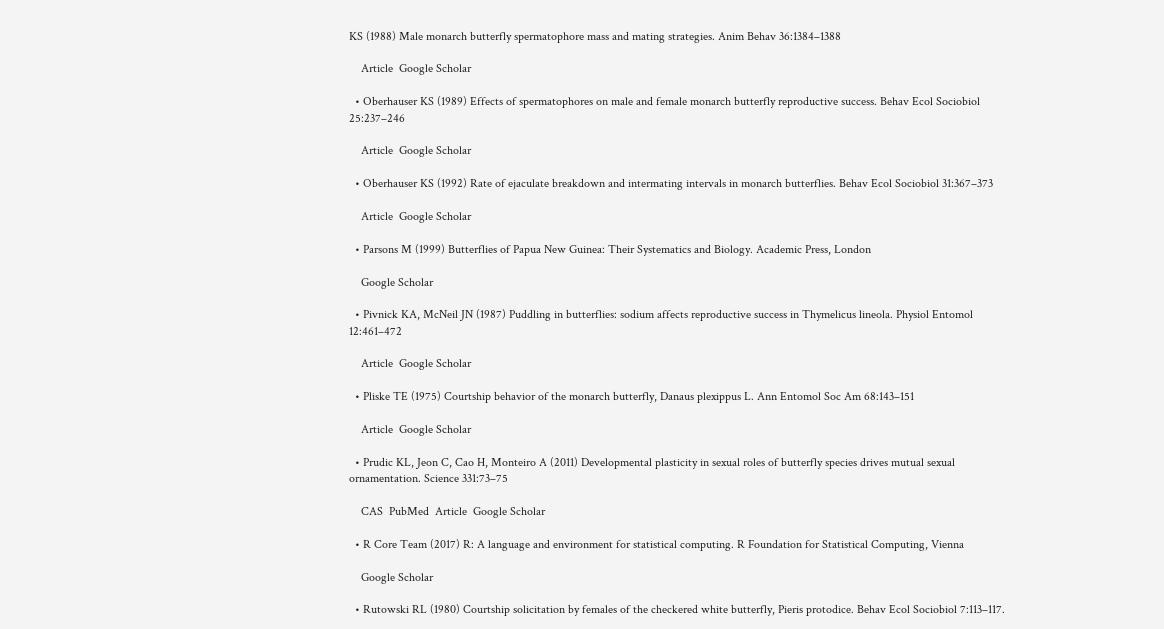KS (1988) Male monarch butterfly spermatophore mass and mating strategies. Anim Behav 36:1384–1388

    Article  Google Scholar

  • Oberhauser KS (1989) Effects of spermatophores on male and female monarch butterfly reproductive success. Behav Ecol Sociobiol 25:237–246

    Article  Google Scholar

  • Oberhauser KS (1992) Rate of ejaculate breakdown and intermating intervals in monarch butterflies. Behav Ecol Sociobiol 31:367–373

    Article  Google Scholar

  • Parsons M (1999) Butterflies of Papua New Guinea: Their Systematics and Biology. Academic Press, London

    Google Scholar

  • Pivnick KA, McNeil JN (1987) Puddling in butterflies: sodium affects reproductive success in Thymelicus lineola. Physiol Entomol 12:461–472

    Article  Google Scholar

  • Pliske TE (1975) Courtship behavior of the monarch butterfly, Danaus plexippus L. Ann Entomol Soc Am 68:143–151

    Article  Google Scholar

  • Prudic KL, Jeon C, Cao H, Monteiro A (2011) Developmental plasticity in sexual roles of butterfly species drives mutual sexual ornamentation. Science 331:73–75

    CAS  PubMed  Article  Google Scholar

  • R Core Team (2017) R: A language and environment for statistical computing. R Foundation for Statistical Computing, Vienna

    Google Scholar

  • Rutowski RL (1980) Courtship solicitation by females of the checkered white butterfly, Pieris protodice. Behav Ecol Sociobiol 7:113–117.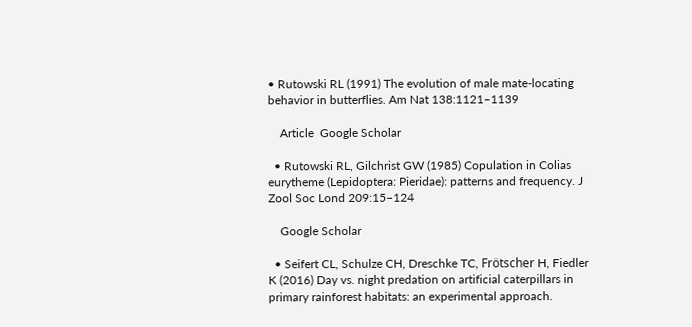• Rutowski RL (1991) The evolution of male mate-locating behavior in butterflies. Am Nat 138:1121–1139

    Article  Google Scholar

  • Rutowski RL, Gilchrist GW (1985) Copulation in Colias eurytheme (Lepidoptera: Pieridae): patterns and frequency. J Zool Soc Lond 209:15–124

    Google Scholar

  • Seifert CL, Schulze CH, Dreschke TC, Frötscher H, Fiedler K (2016) Day vs. night predation on artificial caterpillars in primary rainforest habitats: an experimental approach.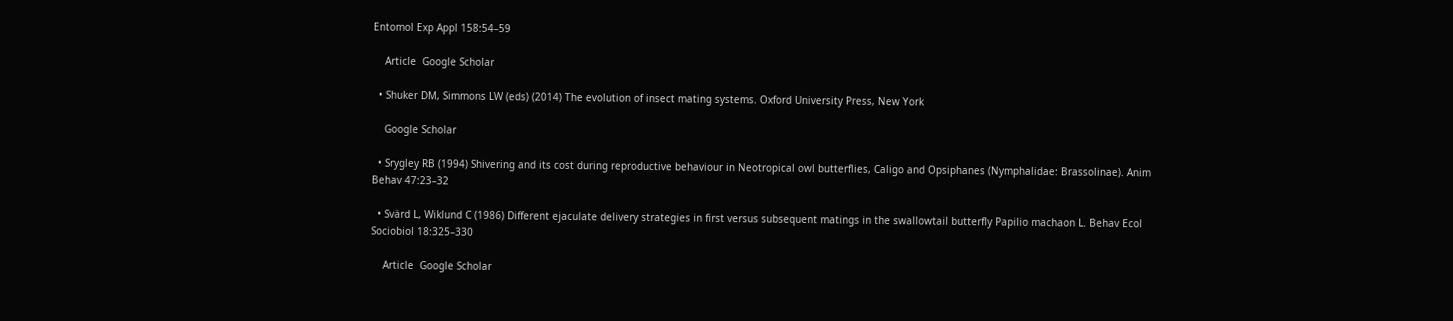Entomol Exp Appl 158:54–59

    Article  Google Scholar

  • Shuker DM, Simmons LW (eds) (2014) The evolution of insect mating systems. Oxford University Press, New York

    Google Scholar

  • Srygley RB (1994) Shivering and its cost during reproductive behaviour in Neotropical owl butterflies, Caligo and Opsiphanes (Nymphalidae: Brassolinae). Anim Behav 47:23–32

  • Svärd L, Wiklund C (1986) Different ejaculate delivery strategies in first versus subsequent matings in the swallowtail butterfly Papilio machaon L. Behav Ecol Sociobiol 18:325–330

    Article  Google Scholar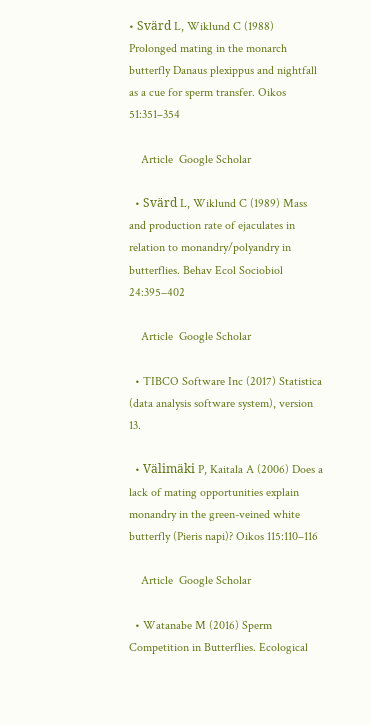• Svärd L, Wiklund C (1988) Prolonged mating in the monarch butterfly Danaus plexippus and nightfall as a cue for sperm transfer. Oikos 51:351–354

    Article  Google Scholar

  • Svärd L, Wiklund C (1989) Mass and production rate of ejaculates in relation to monandry/polyandry in butterflies. Behav Ecol Sociobiol 24:395–402

    Article  Google Scholar

  • TIBCO Software Inc (2017) Statistica (data analysis software system), version 13.

  • Välimäki P, Kaitala A (2006) Does a lack of mating opportunities explain monandry in the green-veined white butterfly (Pieris napi)? Oikos 115:110–116

    Article  Google Scholar

  • Watanabe M (2016) Sperm Competition in Butterflies. Ecological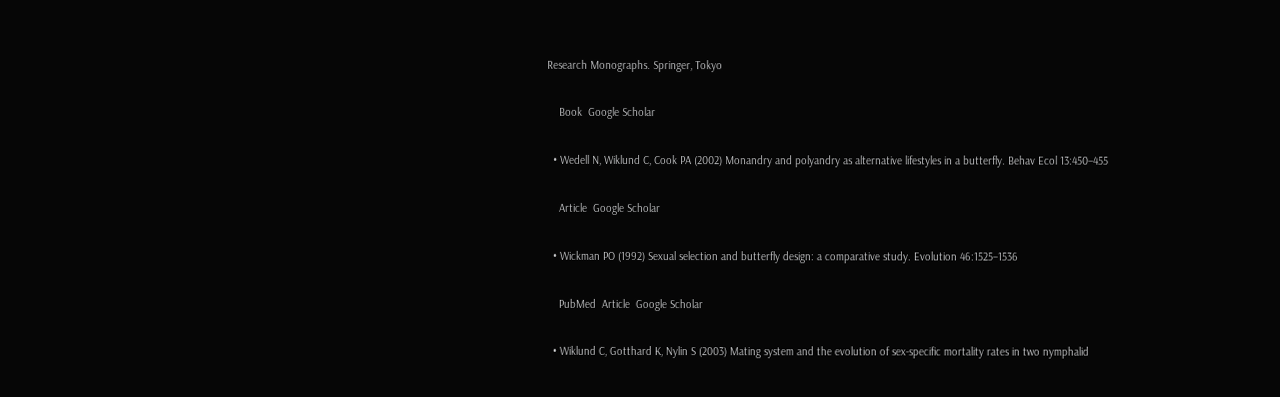Research Monographs. Springer, Tokyo

    Book  Google Scholar

  • Wedell N, Wiklund C, Cook PA (2002) Monandry and polyandry as alternative lifestyles in a butterfly. Behav Ecol 13:450–455

    Article  Google Scholar

  • Wickman PO (1992) Sexual selection and butterfly design: a comparative study. Evolution 46:1525–1536

    PubMed  Article  Google Scholar

  • Wiklund C, Gotthard K, Nylin S (2003) Mating system and the evolution of sex-specific mortality rates in two nymphalid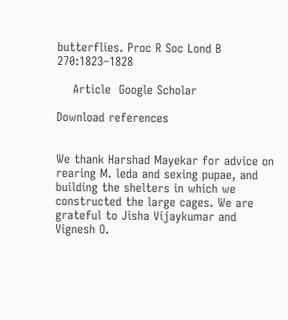butterflies. Proc R Soc Lond B 270:1823–1828

    Article  Google Scholar

Download references


We thank Harshad Mayekar for advice on rearing M. leda and sexing pupae, and building the shelters in which we constructed the large cages. We are grateful to Jisha Vijaykumar and Vignesh O.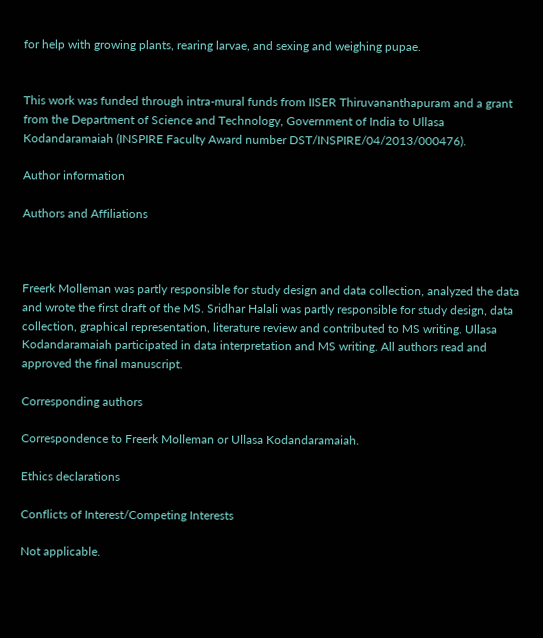for help with growing plants, rearing larvae, and sexing and weighing pupae.


This work was funded through intra-mural funds from IISER Thiruvananthapuram and a grant from the Department of Science and Technology, Government of India to Ullasa Kodandaramaiah (INSPIRE Faculty Award number DST/INSPIRE/04/2013/000476).

Author information

Authors and Affiliations



Freerk Molleman was partly responsible for study design and data collection, analyzed the data and wrote the first draft of the MS. Sridhar Halali was partly responsible for study design, data collection, graphical representation, literature review and contributed to MS writing. Ullasa Kodandaramaiah participated in data interpretation and MS writing. All authors read and approved the final manuscript.

Corresponding authors

Correspondence to Freerk Molleman or Ullasa Kodandaramaiah.

Ethics declarations

Conflicts of Interest/Competing Interests

Not applicable.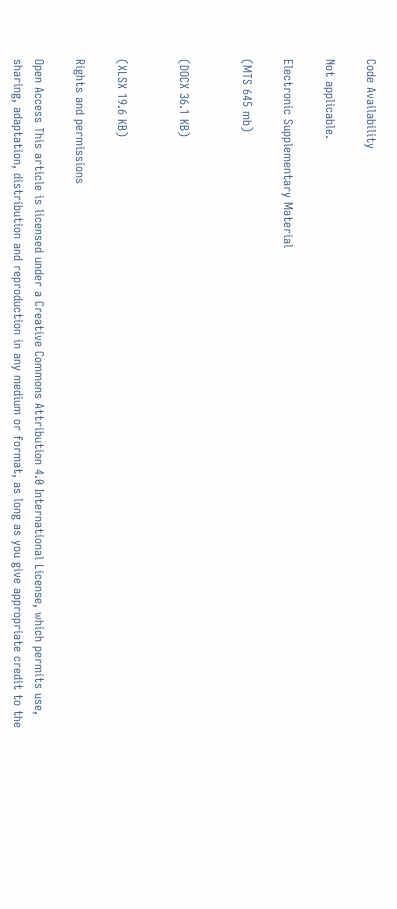Code Availability

Not applicable.

Electronic Supplementary Material

(MTS 645 mb)


(DOCX 36.1 KB)


(XLSX 19.6 KB)

Rights and permissions

Open Access This article is licensed under a Creative Commons Attribution 4.0 International License, which permits use, sharing, adaptation, distribution and reproduction in any medium or format, as long as you give appropriate credit to the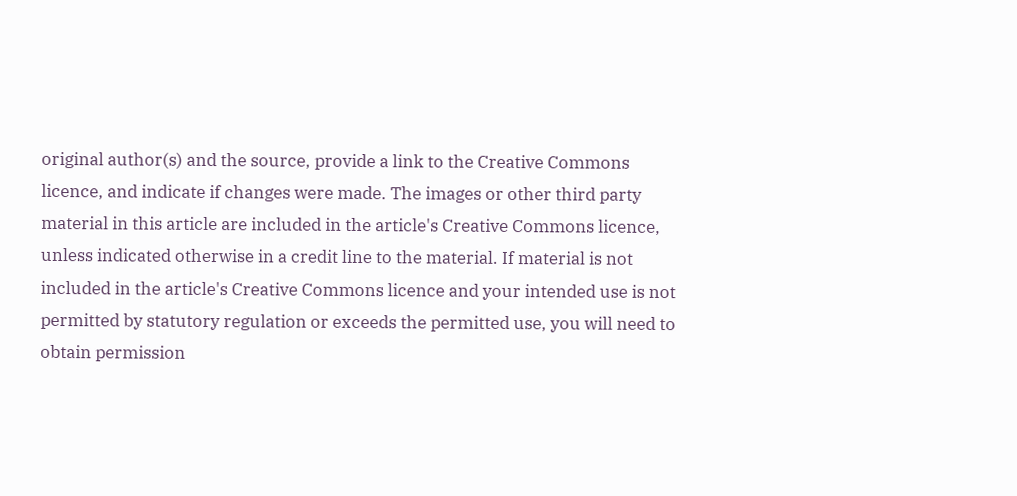original author(s) and the source, provide a link to the Creative Commons licence, and indicate if changes were made. The images or other third party material in this article are included in the article's Creative Commons licence, unless indicated otherwise in a credit line to the material. If material is not included in the article's Creative Commons licence and your intended use is not permitted by statutory regulation or exceeds the permitted use, you will need to obtain permission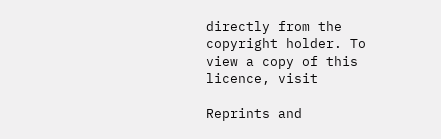directly from the copyright holder. To view a copy of this licence, visit

Reprints and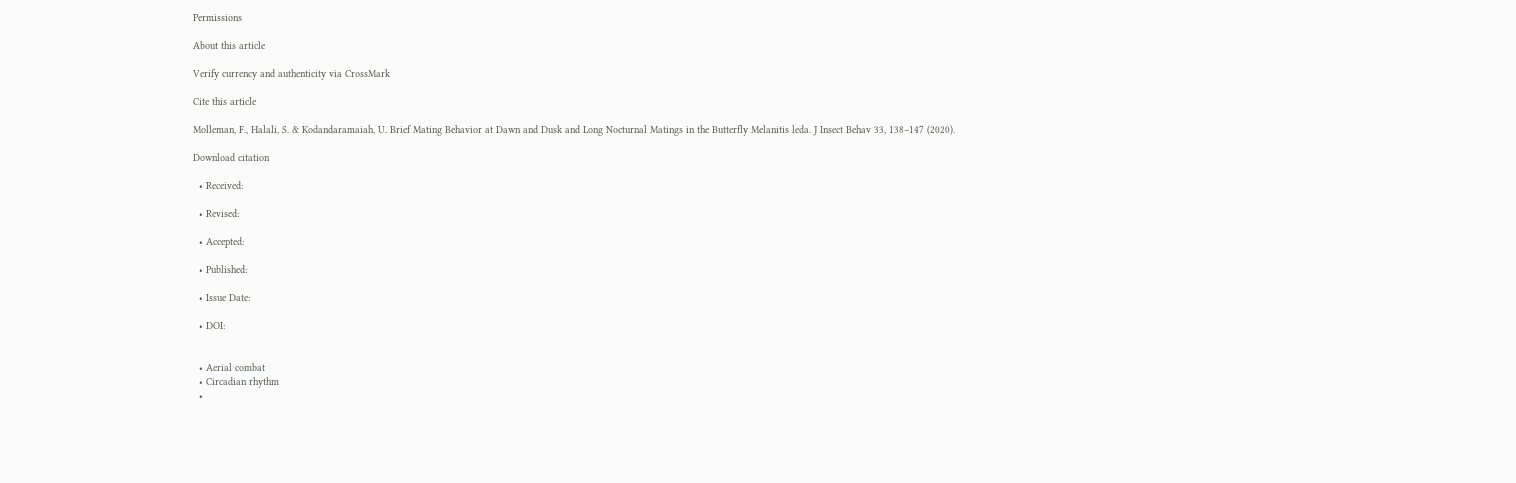Permissions

About this article

Verify currency and authenticity via CrossMark

Cite this article

Molleman, F., Halali, S. & Kodandaramaiah, U. Brief Mating Behavior at Dawn and Dusk and Long Nocturnal Matings in the Butterfly Melanitis leda. J Insect Behav 33, 138–147 (2020).

Download citation

  • Received:

  • Revised:

  • Accepted:

  • Published:

  • Issue Date:

  • DOI:


  • Aerial combat
  • Circadian rhythm
  •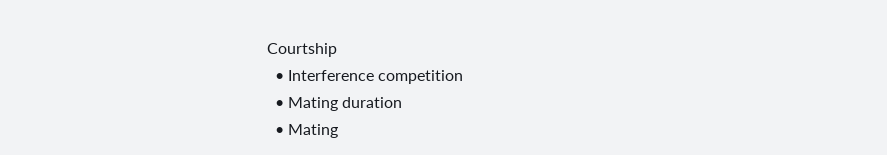Courtship
  • Interference competition
  • Mating duration
  • Mating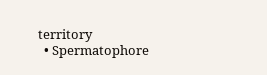territory
  • Spermatophore